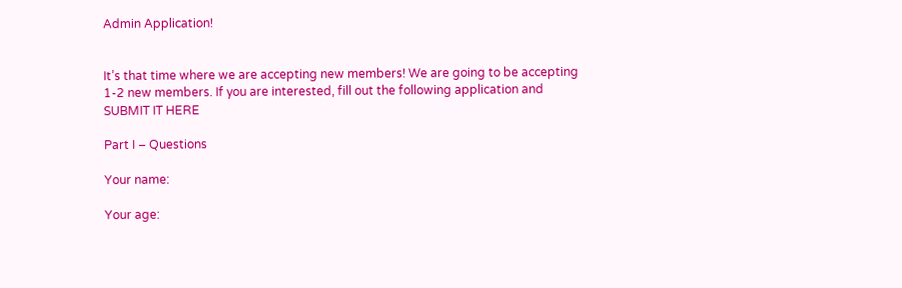Admin Application!


It’s that time where we are accepting new members! We are going to be accepting 1-2 new members. If you are interested, fill out the following application and SUBMIT IT HERE

Part I – Questions

Your name:

Your age: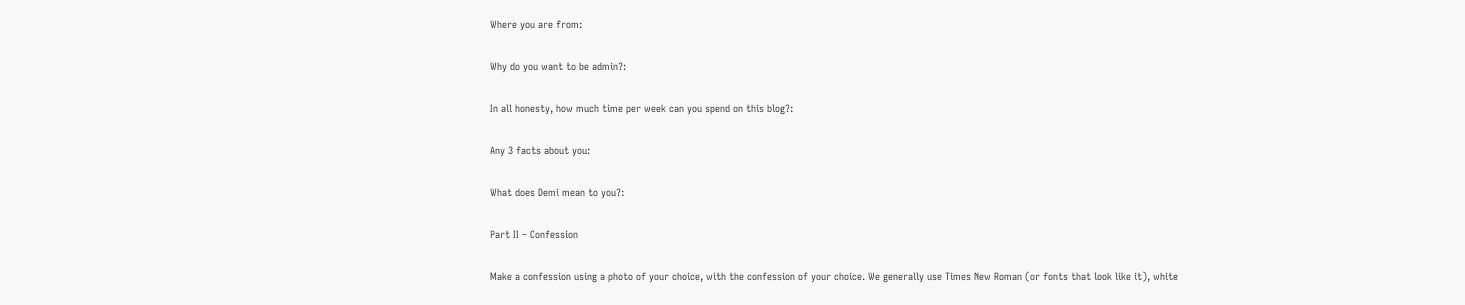Where you are from:

Why do you want to be admin?:

In all honesty, how much time per week can you spend on this blog?:

Any 3 facts about you:

What does Demi mean to you?:

Part II – Confession

Make a confession using a photo of your choice, with the confession of your choice. We generally use Times New Roman (or fonts that look like it), white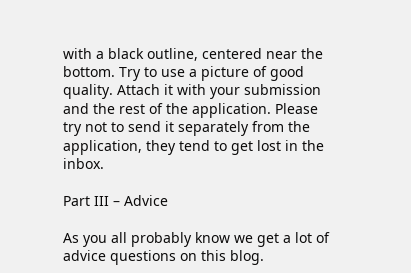with a black outline, centered near the bottom. Try to use a picture of good quality. Attach it with your submission and the rest of the application. Please try not to send it separately from the application, they tend to get lost in the inbox.

Part III – Advice

As you all probably know we get a lot of advice questions on this blog.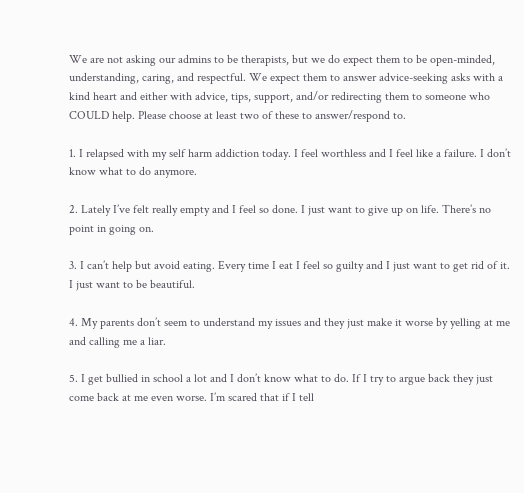We are not asking our admins to be therapists, but we do expect them to be open-minded, understanding, caring, and respectful. We expect them to answer advice-seeking asks with a kind heart and either with advice, tips, support, and/or redirecting them to someone who COULD help. Please choose at least two of these to answer/respond to.

1. I relapsed with my self harm addiction today. I feel worthless and I feel like a failure. I don’t know what to do anymore.

2. Lately I’ve felt really empty and I feel so done. I just want to give up on life. There’s no point in going on.

3. I can’t help but avoid eating. Every time I eat I feel so guilty and I just want to get rid of it. I just want to be beautiful.

4. My parents don’t seem to understand my issues and they just make it worse by yelling at me and calling me a liar.

5. I get bullied in school a lot and I don’t know what to do. If I try to argue back they just come back at me even worse. I’m scared that if I tell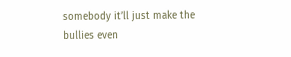somebody it’ll just make the bullies even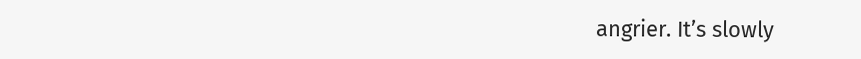angrier. It’s slowly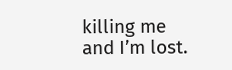killing me and I’m lost.